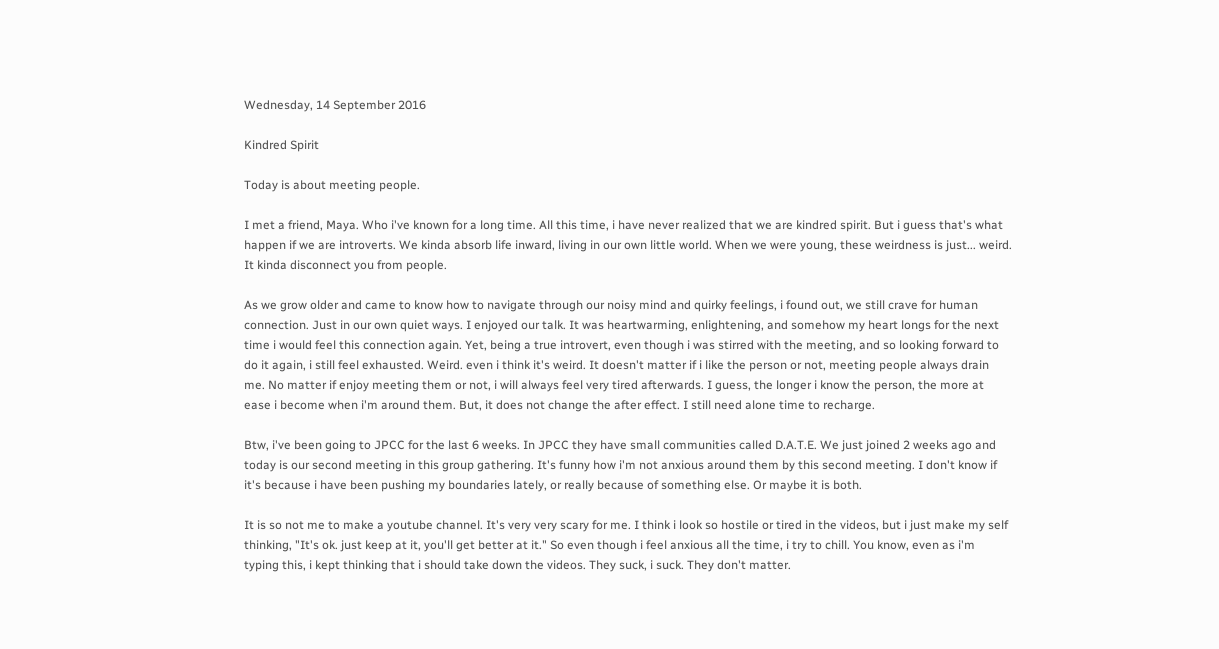Wednesday, 14 September 2016

Kindred Spirit

Today is about meeting people.

I met a friend, Maya. Who i've known for a long time. All this time, i have never realized that we are kindred spirit. But i guess that's what happen if we are introverts. We kinda absorb life inward, living in our own little world. When we were young, these weirdness is just... weird. It kinda disconnect you from people.

As we grow older and came to know how to navigate through our noisy mind and quirky feelings, i found out, we still crave for human connection. Just in our own quiet ways. I enjoyed our talk. It was heartwarming, enlightening, and somehow my heart longs for the next time i would feel this connection again. Yet, being a true introvert, even though i was stirred with the meeting, and so looking forward to do it again, i still feel exhausted. Weird. even i think it's weird. It doesn't matter if i like the person or not, meeting people always drain me. No matter if enjoy meeting them or not, i will always feel very tired afterwards. I guess, the longer i know the person, the more at ease i become when i'm around them. But, it does not change the after effect. I still need alone time to recharge.

Btw, i've been going to JPCC for the last 6 weeks. In JPCC they have small communities called D.A.T.E. We just joined 2 weeks ago and today is our second meeting in this group gathering. It's funny how i'm not anxious around them by this second meeting. I don't know if it's because i have been pushing my boundaries lately, or really because of something else. Or maybe it is both.

It is so not me to make a youtube channel. It's very very scary for me. I think i look so hostile or tired in the videos, but i just make my self thinking, "It's ok. just keep at it, you'll get better at it." So even though i feel anxious all the time, i try to chill. You know, even as i'm typing this, i kept thinking that i should take down the videos. They suck, i suck. They don't matter.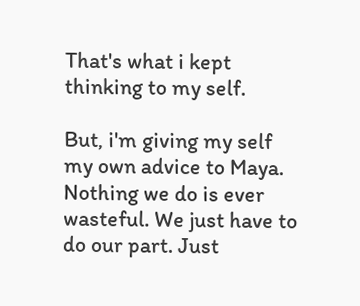That's what i kept thinking to my self.

But, i'm giving my self my own advice to Maya. Nothing we do is ever wasteful. We just have to do our part. Just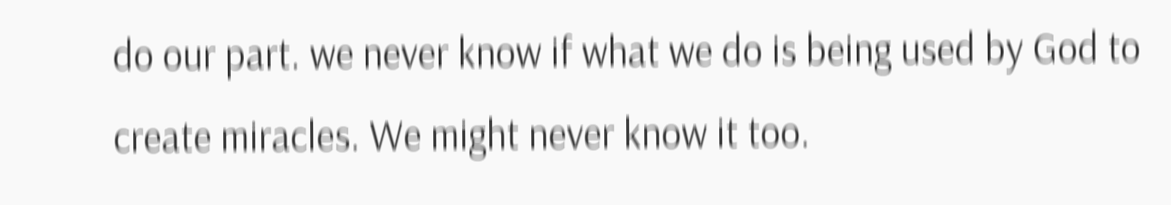do our part. we never know if what we do is being used by God to create miracles. We might never know it too.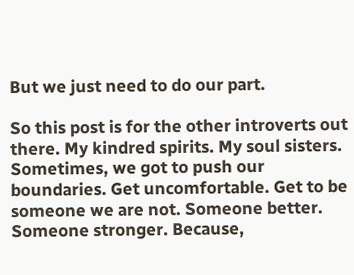But we just need to do our part.

So this post is for the other introverts out there. My kindred spirits. My soul sisters. Sometimes, we got to push our boundaries. Get uncomfortable. Get to be someone we are not. Someone better. Someone stronger. Because,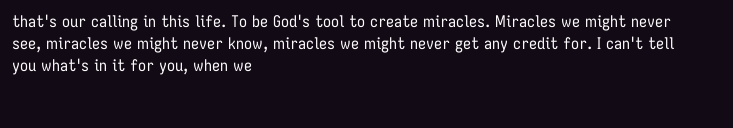that's our calling in this life. To be God's tool to create miracles. Miracles we might never see, miracles we might never know, miracles we might never get any credit for. I can't tell you what's in it for you, when we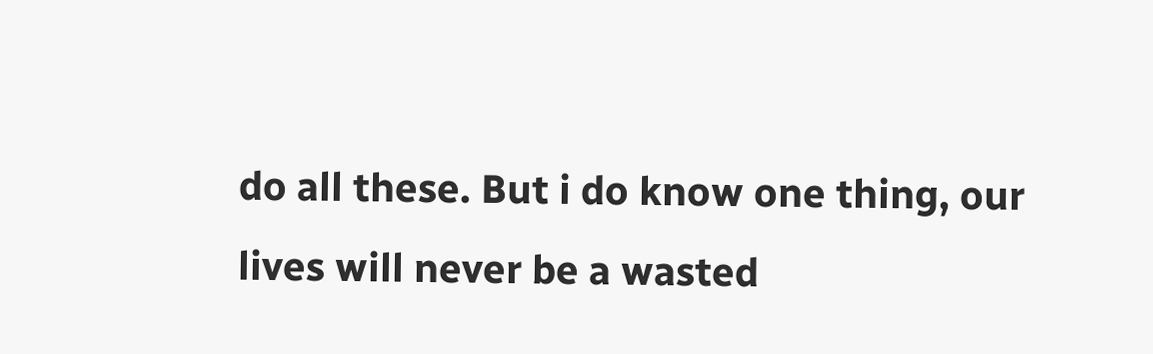do all these. But i do know one thing, our lives will never be a wasted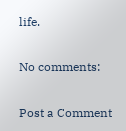life.

No comments:

Post a Comment